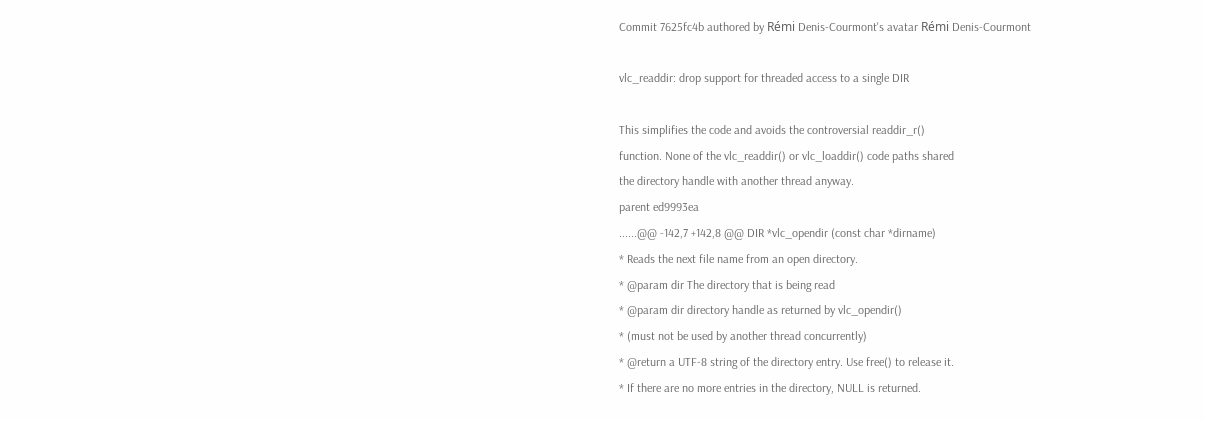Commit 7625fc4b authored by Rémi Denis-Courmont's avatar Rémi Denis-Courmont

vlc_readdir: drop support for threaded access to a single DIR

This simplifies the code and avoids the controversial readdir_r()
function. None of the vlc_readdir() or vlc_loaddir() code paths shared
the directory handle with another thread anyway.
parent ed9993ea
......@@ -142,7 +142,8 @@ DIR *vlc_opendir (const char *dirname)
* Reads the next file name from an open directory.
* @param dir The directory that is being read
* @param dir directory handle as returned by vlc_opendir()
* (must not be used by another thread concurrently)
* @return a UTF-8 string of the directory entry. Use free() to release it.
* If there are no more entries in the directory, NULL is returned.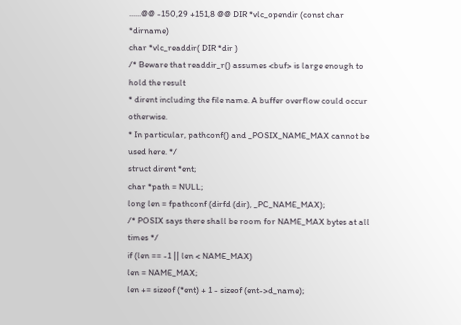......@@ -150,29 +151,8 @@ DIR *vlc_opendir (const char *dirname)
char *vlc_readdir( DIR *dir )
/* Beware that readdir_r() assumes <buf> is large enough to hold the result
* dirent including the file name. A buffer overflow could occur otherwise.
* In particular, pathconf() and _POSIX_NAME_MAX cannot be used here. */
struct dirent *ent;
char *path = NULL;
long len = fpathconf (dirfd (dir), _PC_NAME_MAX);
/* POSIX says there shall be room for NAME_MAX bytes at all times */
if (len == -1 || len < NAME_MAX)
len = NAME_MAX;
len += sizeof (*ent) + 1 - sizeof (ent->d_name);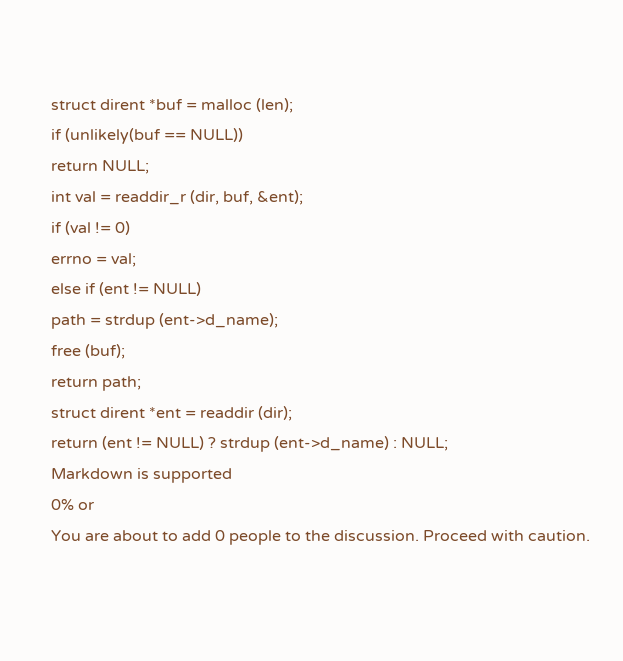struct dirent *buf = malloc (len);
if (unlikely(buf == NULL))
return NULL;
int val = readdir_r (dir, buf, &ent);
if (val != 0)
errno = val;
else if (ent != NULL)
path = strdup (ent->d_name);
free (buf);
return path;
struct dirent *ent = readdir (dir);
return (ent != NULL) ? strdup (ent->d_name) : NULL;
Markdown is supported
0% or
You are about to add 0 people to the discussion. Proceed with caution.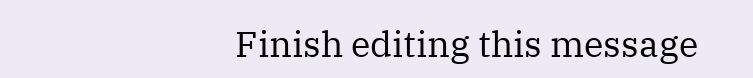Finish editing this message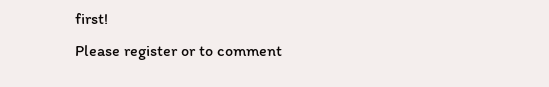first!
Please register or to comment